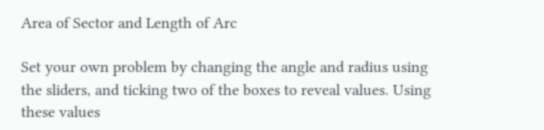Area of Sector and Length of Arc

Set your own problem by changing the angle and radius using the sliders, and ticking two of the boxes to reveal values. Using these values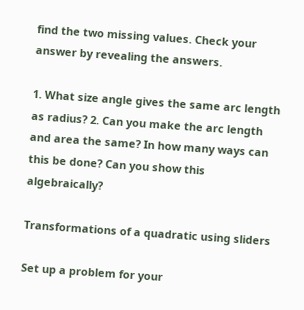find the two missing values. Check your answer by revealing the answers.

1. What size angle gives the same arc length as radius? 2. Can you make the arc length and area the same? In how many ways can this be done? Can you show this algebraically?

Transformations of a quadratic using sliders

Set up a problem for your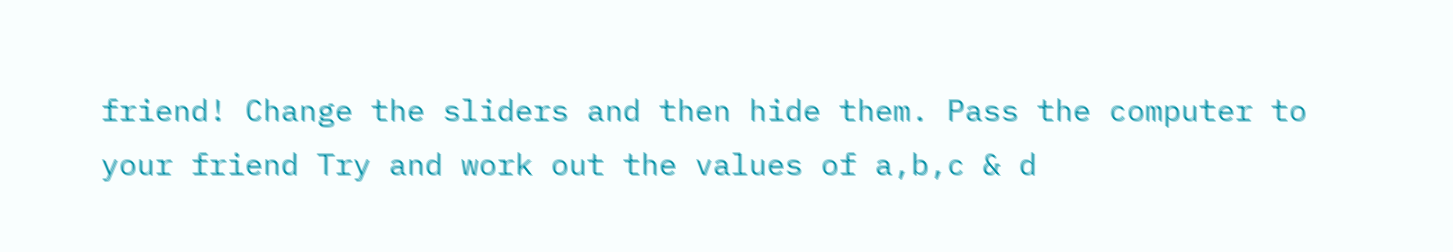friend! Change the sliders and then hide them. Pass the computer to your friend Try and work out the values of a,b,c & d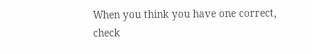When you think you have one correct, check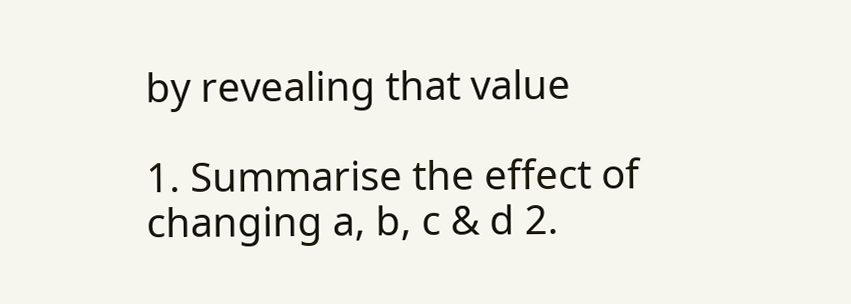by revealing that value

1. Summarise the effect of changing a, b, c & d 2.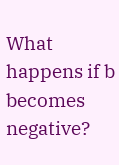What happens if b becomes negative?